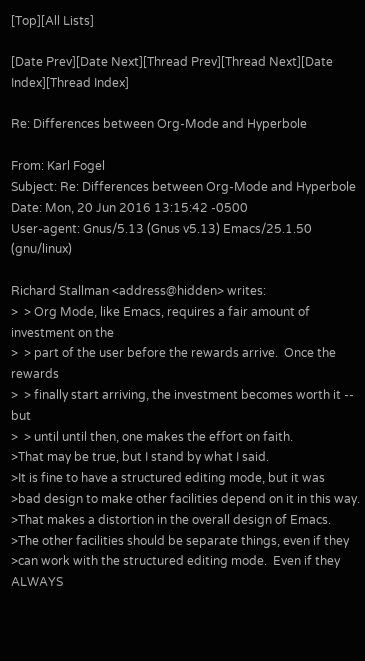[Top][All Lists]

[Date Prev][Date Next][Thread Prev][Thread Next][Date Index][Thread Index]

Re: Differences between Org-Mode and Hyperbole

From: Karl Fogel
Subject: Re: Differences between Org-Mode and Hyperbole
Date: Mon, 20 Jun 2016 13:15:42 -0500
User-agent: Gnus/5.13 (Gnus v5.13) Emacs/25.1.50 (gnu/linux)

Richard Stallman <address@hidden> writes:
>  > Org Mode, like Emacs, requires a fair amount of investment on the
>  > part of the user before the rewards arrive.  Once the rewards
>  > finally start arriving, the investment becomes worth it -- but
>  > until until then, one makes the effort on faith.
>That may be true, but I stand by what I said.
>It is fine to have a structured editing mode, but it was
>bad design to make other facilities depend on it in this way.
>That makes a distortion in the overall design of Emacs.
>The other facilities should be separate things, even if they
>can work with the structured editing mode.  Even if they ALWAYS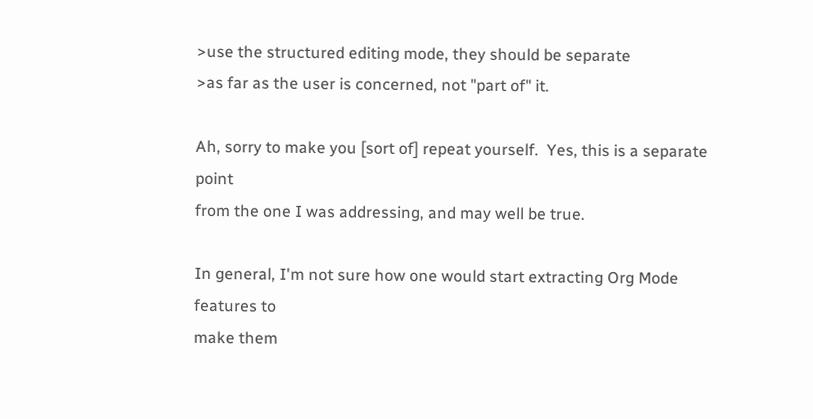>use the structured editing mode, they should be separate
>as far as the user is concerned, not "part of" it.

Ah, sorry to make you [sort of] repeat yourself.  Yes, this is a separate point
from the one I was addressing, and may well be true.

In general, I'm not sure how one would start extracting Org Mode features to
make them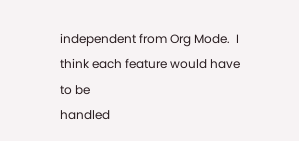independent from Org Mode.  I think each feature would have to be
handled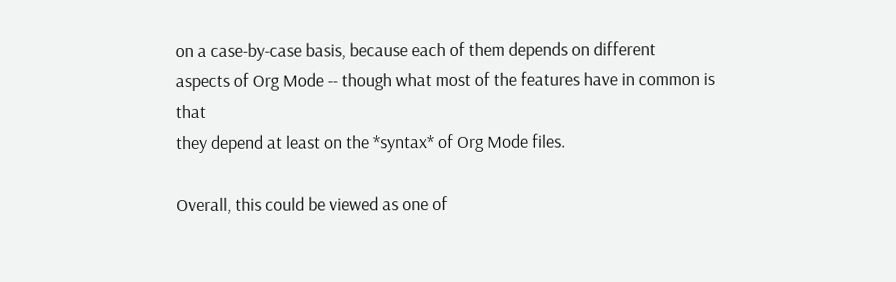on a case-by-case basis, because each of them depends on different
aspects of Org Mode -- though what most of the features have in common is that
they depend at least on the *syntax* of Org Mode files.

Overall, this could be viewed as one of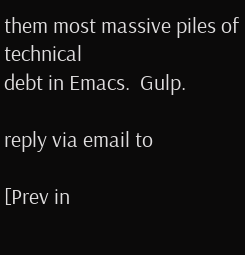them most massive piles of technical
debt in Emacs.  Gulp.

reply via email to

[Prev in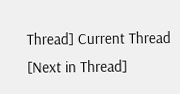Thread] Current Thread [Next in Thread]